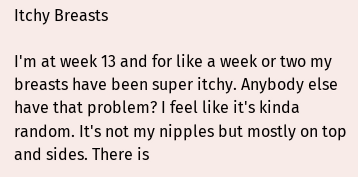Itchy Breasts

I'm at week 13 and for like a week or two my breasts have been super itchy. Anybody else have that problem? I feel like it's kinda random. It's not my nipples but mostly on top and sides. There is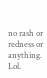no rash or redness or anything. Lol.